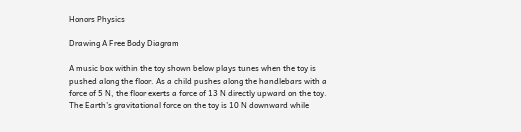Honors Physics

Drawing A Free Body Diagram

A music box within the toy shown below plays tunes when the toy is pushed along the floor. As a child pushes along the handlebars with a force of 5 N, the floor exerts a force of 13 N directly upward on the toy. The Earth's gravitational force on the toy is 10 N downward while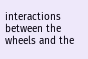interactions between the wheels and the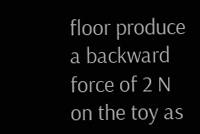floor produce a backward force of 2 N on the toy as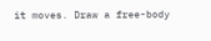it moves. Draw a free-body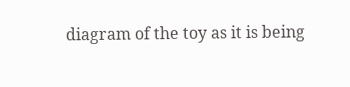diagram of the toy as it is being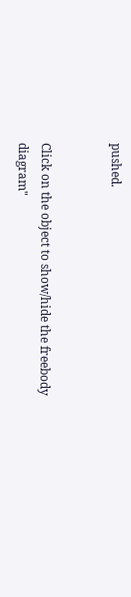pushed.


Click on the object to show/hide the freebody diagram"